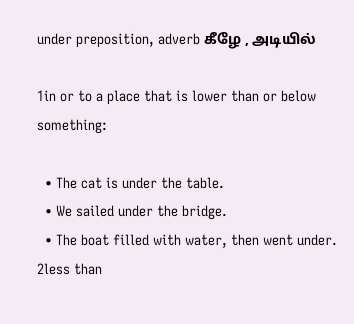under preposition, adverb கீழே , அடியில்

1in or to a place that is lower than or below something:

  • The cat is under the table.
  • We sailed under the bridge.
  • The boat filled with water, then went under.
2less than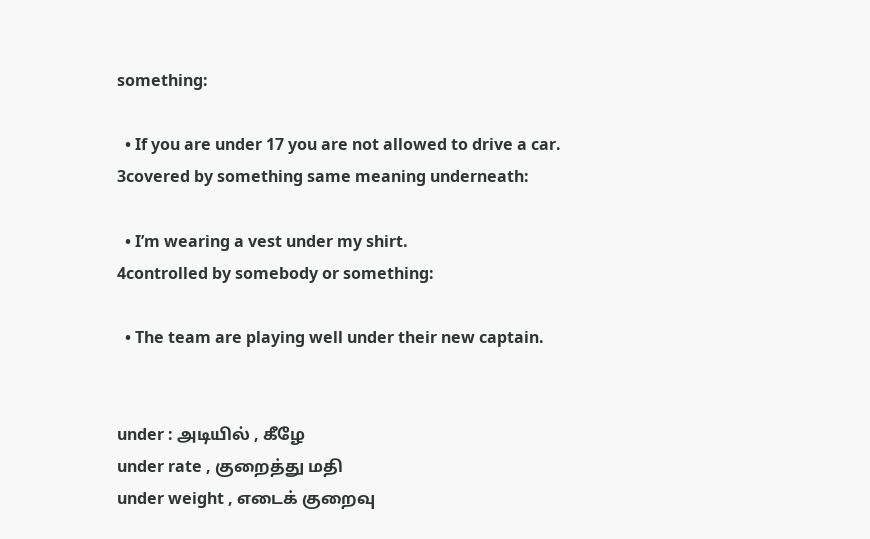something:

  • If you are under 17 you are not allowed to drive a car.
3covered by something same meaning underneath:

  • I’m wearing a vest under my shirt.
4controlled by somebody or something:

  • The team are playing well under their new captain.


under : அடியில் , கீழே
under rate , குறைத்து மதி
under weight , எடைக் குறைவு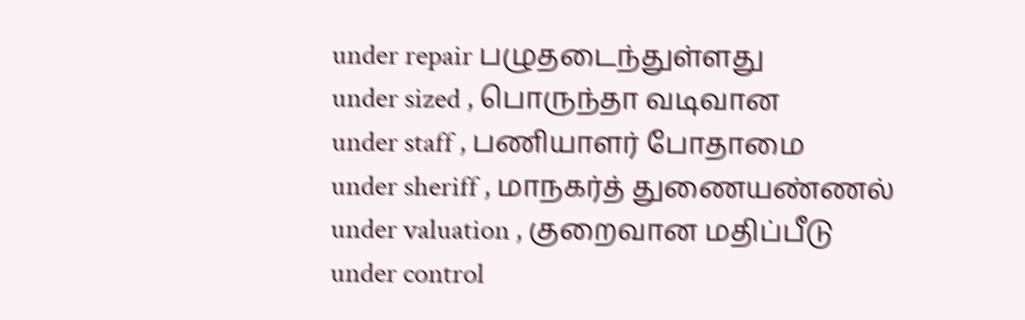under repair பழுதடைந்துள்ளது
under sized , பொருந்தா வடிவான
under staff , பணியாளர் போதாமை
under sheriff , மாநகர்த் துணையண்ணல்
under valuation , குறைவான மதிப்பீடு
under control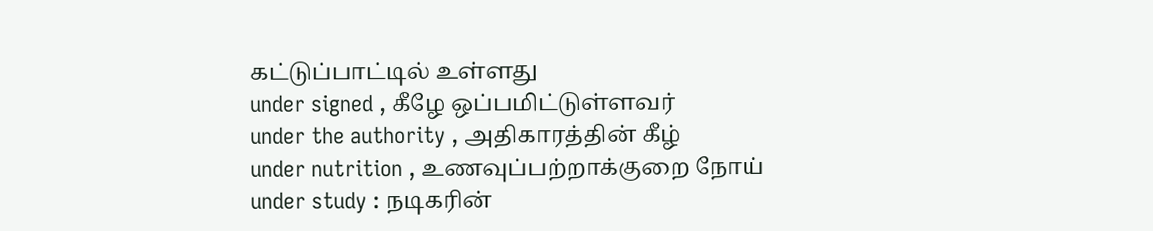கட்டுப்பாட்டில் உள்ளது
under signed , கீழே ஒப்பமிட்டுள்ளவர்
under the authority , அதிகாரத்தின் கீழ்
under nutrition , உணவுப்பற்றாக்குறை நோய்
under study : நடிகரின்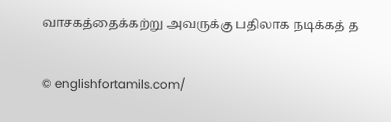வாசகத்தைக்கற்று அவருக்கு பதிலாக நடிக்கத் த


© englishfortamils.com/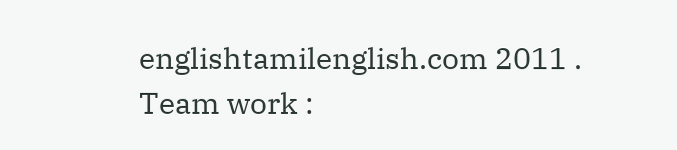englishtamilenglish.com 2011 . Team work :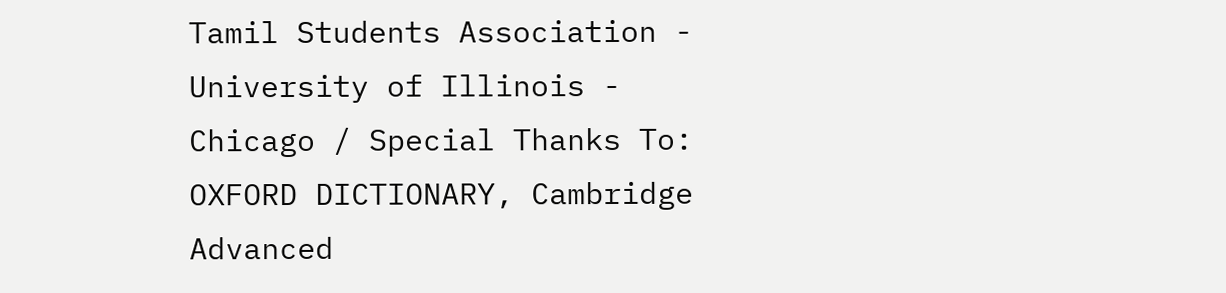Tamil Students Association - University of Illinois - Chicago / Special Thanks To: OXFORD DICTIONARY, Cambridge Advanced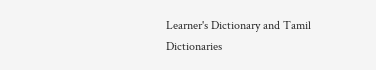Learner's Dictionary and Tamil Dictionaries